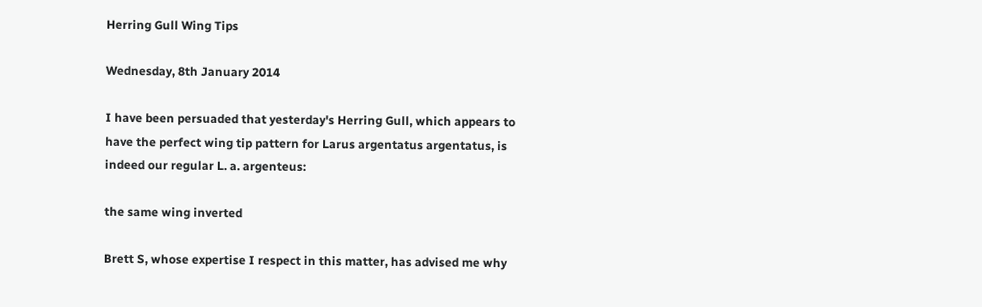Herring Gull Wing Tips

Wednesday, 8th January 2014

I have been persuaded that yesterday's Herring Gull, which appears to have the perfect wing tip pattern for Larus argentatus argentatus, is indeed our regular L. a. argenteus:

the same wing inverted

Brett S, whose expertise I respect in this matter, has advised me why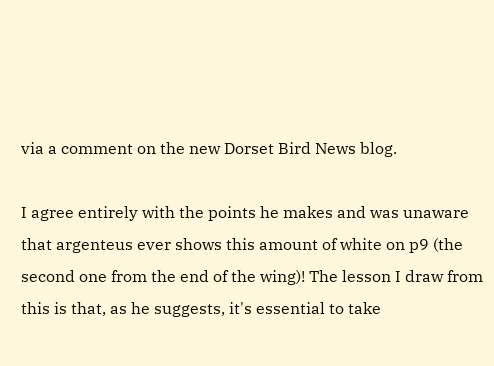via a comment on the new Dorset Bird News blog.

I agree entirely with the points he makes and was unaware that argenteus ever shows this amount of white on p9 (the second one from the end of the wing)! The lesson I draw from this is that, as he suggests, it's essential to take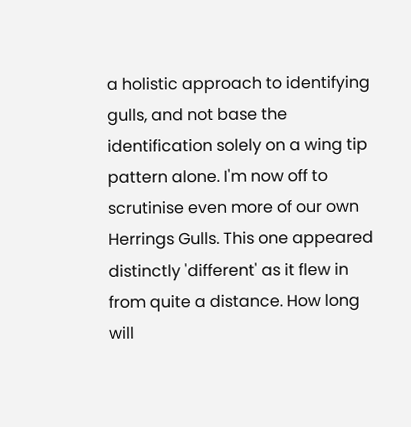a holistic approach to identifying gulls, and not base the identification solely on a wing tip pattern alone. I'm now off to scrutinise even more of our own Herrings Gulls. This one appeared distinctly 'different' as it flew in from quite a distance. How long will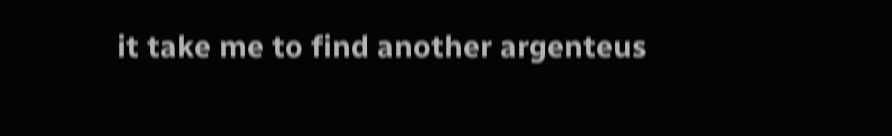it take me to find another argenteus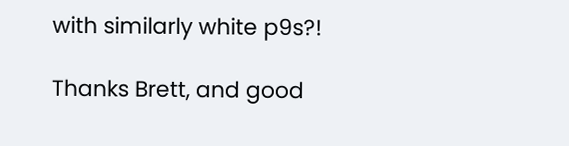with similarly white p9s?!

Thanks Brett, and good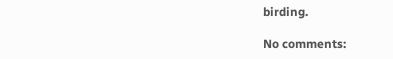birding.

No comments: